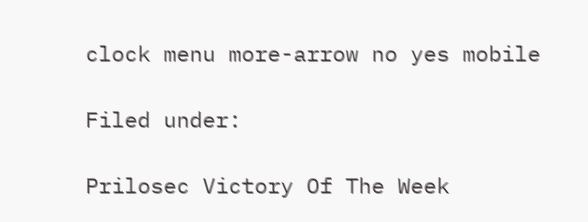clock menu more-arrow no yes mobile

Filed under:

Prilosec Victory Of The Week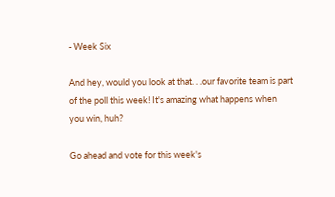- Week Six

And hey, would you look at that. . .our favorite team is part of the poll this week! It's amazing what happens when you win, huh?

Go ahead and vote for this week's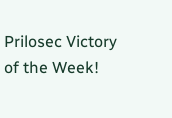Prilosec Victory of the Week!